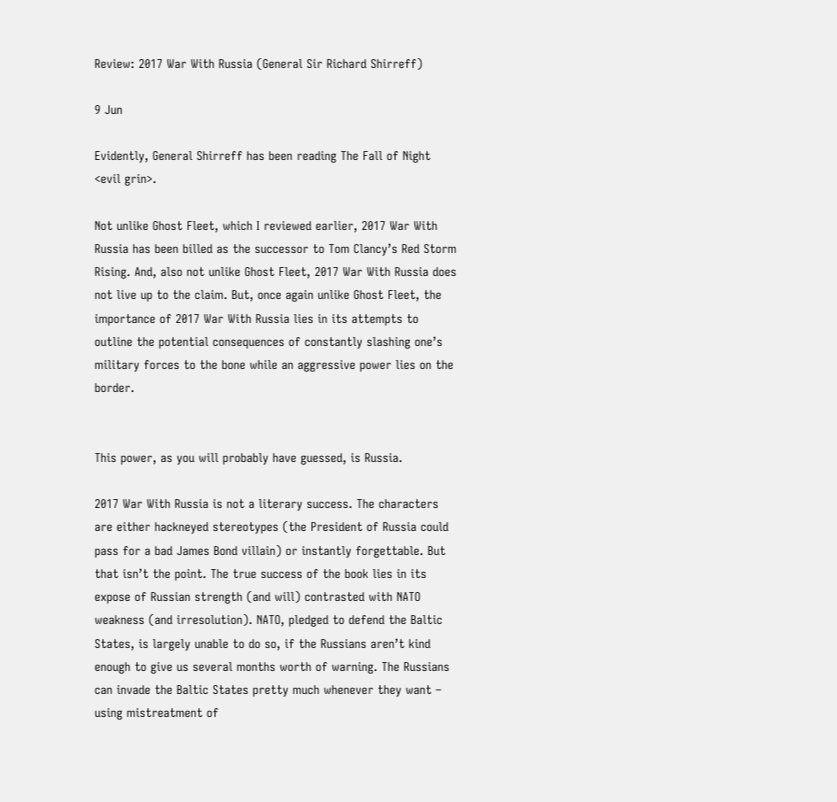Review: 2017 War With Russia (General Sir Richard Shirreff)

9 Jun

Evidently, General Shirreff has been reading The Fall of Night <evil grin>.

Not unlike Ghost Fleet, which I reviewed earlier, 2017 War With Russia has been billed as the successor to Tom Clancy’s Red Storm Rising. And, also not unlike Ghost Fleet, 2017 War With Russia does not live up to the claim. But, once again unlike Ghost Fleet, the importance of 2017 War With Russia lies in its attempts to outline the potential consequences of constantly slashing one’s military forces to the bone while an aggressive power lies on the border.


This power, as you will probably have guessed, is Russia.

2017 War With Russia is not a literary success. The characters are either hackneyed stereotypes (the President of Russia could pass for a bad James Bond villain) or instantly forgettable. But that isn’t the point. The true success of the book lies in its expose of Russian strength (and will) contrasted with NATO weakness (and irresolution). NATO, pledged to defend the Baltic States, is largely unable to do so, if the Russians aren’t kind enough to give us several months worth of warning. The Russians can invade the Baltic States pretty much whenever they want – using mistreatment of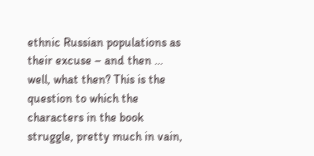ethnic Russian populations as their excuse – and then … well, what then? This is the question to which the characters in the book struggle, pretty much in vain,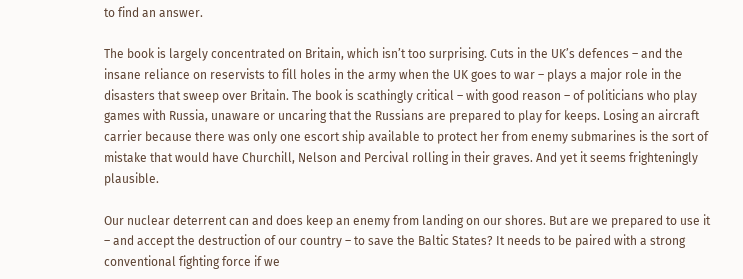to find an answer.

The book is largely concentrated on Britain, which isn’t too surprising. Cuts in the UK’s defences – and the insane reliance on reservists to fill holes in the army when the UK goes to war – plays a major role in the disasters that sweep over Britain. The book is scathingly critical – with good reason – of politicians who play games with Russia, unaware or uncaring that the Russians are prepared to play for keeps. Losing an aircraft carrier because there was only one escort ship available to protect her from enemy submarines is the sort of mistake that would have Churchill, Nelson and Percival rolling in their graves. And yet it seems frighteningly plausible.

Our nuclear deterrent can and does keep an enemy from landing on our shores. But are we prepared to use it – and accept the destruction of our country – to save the Baltic States? It needs to be paired with a strong conventional fighting force if we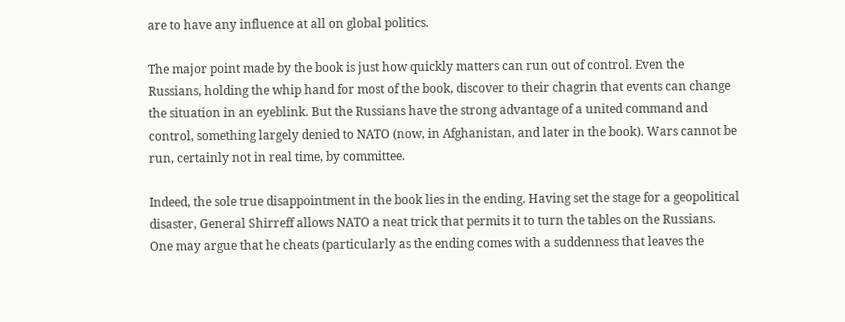are to have any influence at all on global politics.

The major point made by the book is just how quickly matters can run out of control. Even the Russians, holding the whip hand for most of the book, discover to their chagrin that events can change the situation in an eyeblink. But the Russians have the strong advantage of a united command and control, something largely denied to NATO (now, in Afghanistan, and later in the book). Wars cannot be run, certainly not in real time, by committee.

Indeed, the sole true disappointment in the book lies in the ending. Having set the stage for a geopolitical disaster, General Shirreff allows NATO a neat trick that permits it to turn the tables on the Russians. One may argue that he cheats (particularly as the ending comes with a suddenness that leaves the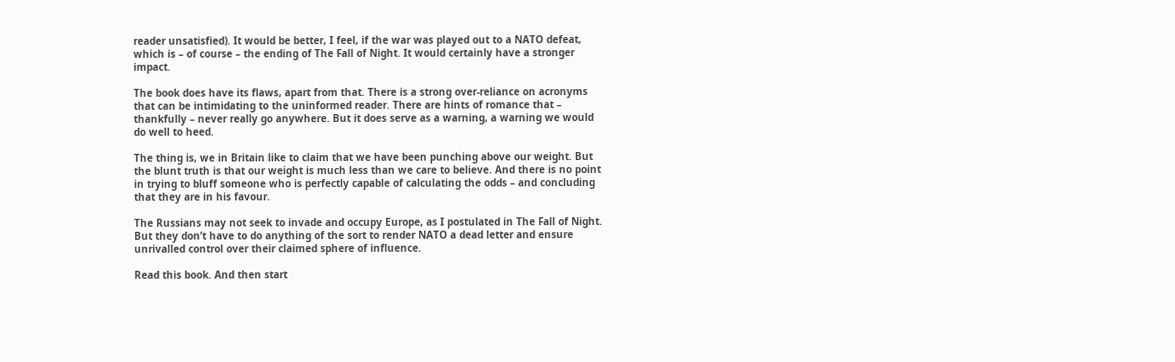reader unsatisfied). It would be better, I feel, if the war was played out to a NATO defeat, which is – of course – the ending of The Fall of Night. It would certainly have a stronger impact.

The book does have its flaws, apart from that. There is a strong over-reliance on acronyms that can be intimidating to the uninformed reader. There are hints of romance that – thankfully – never really go anywhere. But it does serve as a warning, a warning we would do well to heed.

The thing is, we in Britain like to claim that we have been punching above our weight. But the blunt truth is that our weight is much less than we care to believe. And there is no point in trying to bluff someone who is perfectly capable of calculating the odds – and concluding that they are in his favour.

The Russians may not seek to invade and occupy Europe, as I postulated in The Fall of Night. But they don’t have to do anything of the sort to render NATO a dead letter and ensure unrivalled control over their claimed sphere of influence.

Read this book. And then start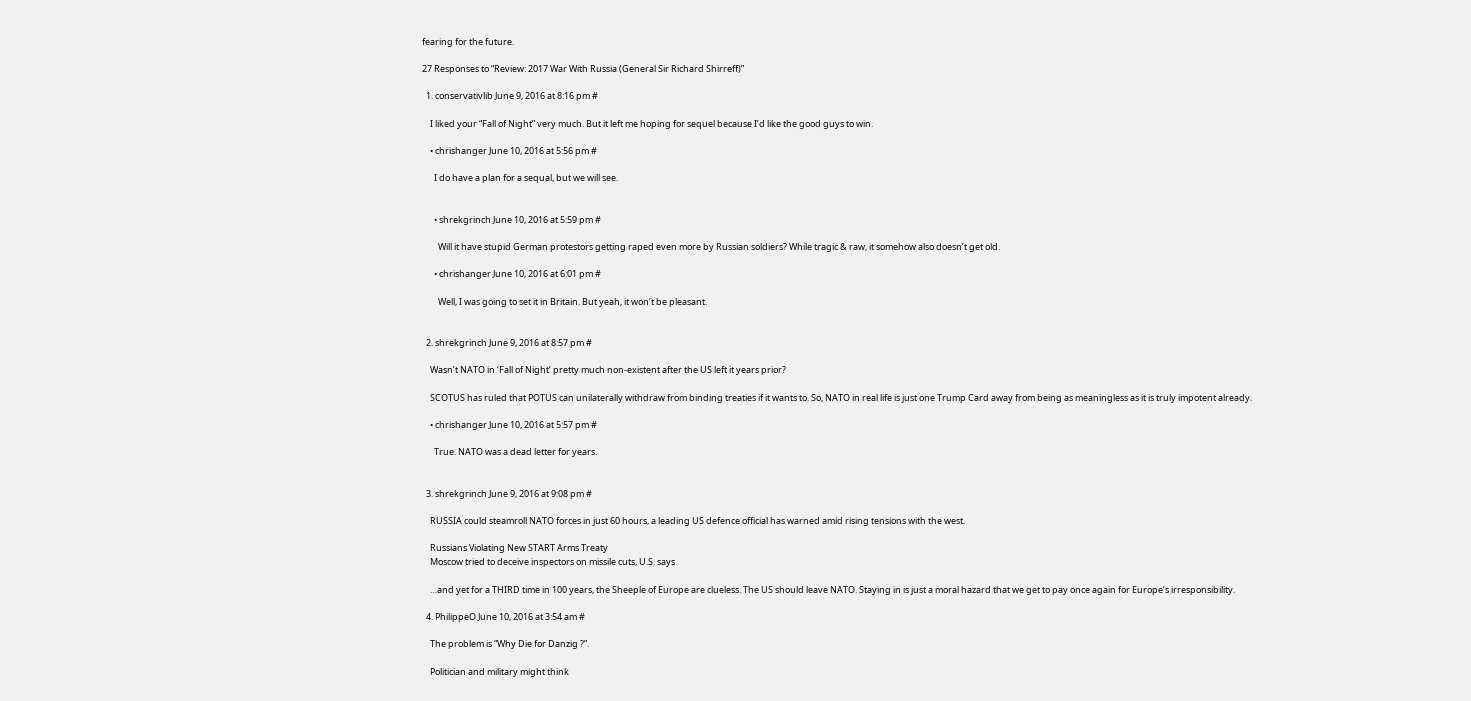fearing for the future.

27 Responses to “Review: 2017 War With Russia (General Sir Richard Shirreff)”

  1. conservativlib June 9, 2016 at 8:16 pm #

    I liked your “Fall of Night” very much. But it left me hoping for sequel because I’d like the good guys to win.

    • chrishanger June 10, 2016 at 5:56 pm #

      I do have a plan for a sequal, but we will see.


      • shrekgrinch June 10, 2016 at 5:59 pm #

        Will it have stupid German protestors getting raped even more by Russian soldiers? While tragic & raw, it somehow also doesn’t get old.

      • chrishanger June 10, 2016 at 6:01 pm #

        Well, I was going to set it in Britain. But yeah, it won’t be pleasant.


  2. shrekgrinch June 9, 2016 at 8:57 pm #

    Wasn’t NATO in ‘Fall of Night’ pretty much non-existent after the US left it years prior?

    SCOTUS has ruled that POTUS can unilaterally withdraw from binding treaties if it wants to. So, NATO in real life is just one Trump Card away from being as meaningless as it is truly impotent already.

    • chrishanger June 10, 2016 at 5:57 pm #

      True. NATO was a dead letter for years.


  3. shrekgrinch June 9, 2016 at 9:08 pm #

    RUSSIA could steamroll NATO forces in just 60 hours, a leading US defence official has warned amid rising tensions with the west.

    Russians Violating New START Arms Treaty
    Moscow tried to deceive inspectors on missile cuts, U.S. says

    …and yet for a THIRD time in 100 years, the Sheeple of Europe are clueless. The US should leave NATO. Staying in is just a moral hazard that we get to pay once again for Europe’s irresponsibility.

  4. PhilippeO June 10, 2016 at 3:54 am #

    The problem is “Why Die for Danzig ?”.

    Politician and military might think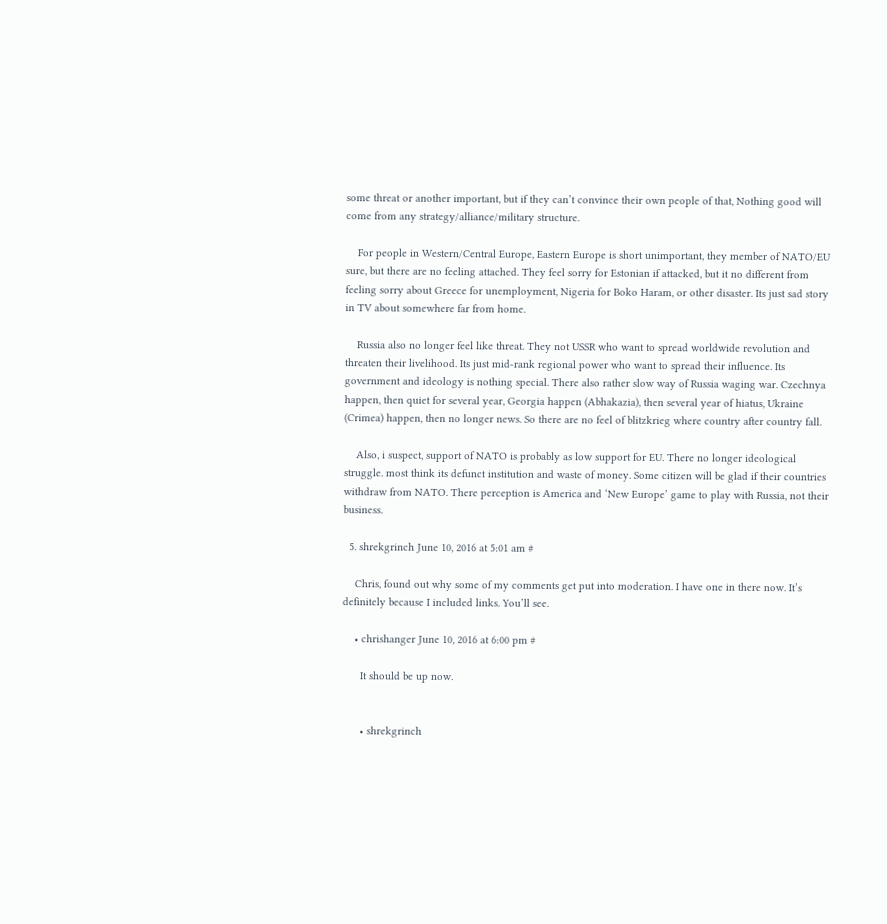some threat or another important, but if they can’t convince their own people of that, Nothing good will come from any strategy/alliance/military structure.

    For people in Western/Central Europe, Eastern Europe is short unimportant, they member of NATO/EU sure, but there are no feeling attached. They feel sorry for Estonian if attacked, but it no different from feeling sorry about Greece for unemployment, Nigeria for Boko Haram, or other disaster. Its just sad story in TV about somewhere far from home.

    Russia also no longer feel like threat. They not USSR who want to spread worldwide revolution and threaten their livelihood. Its just mid-rank regional power who want to spread their influence. Its government and ideology is nothing special. There also rather slow way of Russia waging war. Czechnya happen, then quiet for several year, Georgia happen (Abhakazia), then several year of hiatus, Ukraine (Crimea) happen, then no longer news. So there are no feel of blitzkrieg where country after country fall.

    Also, i suspect, support of NATO is probably as low support for EU. There no longer ideological struggle. most think its defunct institution and waste of money. Some citizen will be glad if their countries withdraw from NATO. There perception is America and ‘New Europe’ game to play with Russia, not their business.

  5. shrekgrinch June 10, 2016 at 5:01 am #

    Chris, found out why some of my comments get put into moderation. I have one in there now. It’s definitely because I included links. You’ll see.

    • chrishanger June 10, 2016 at 6:00 pm #

      It should be up now.


      • shrekgrinch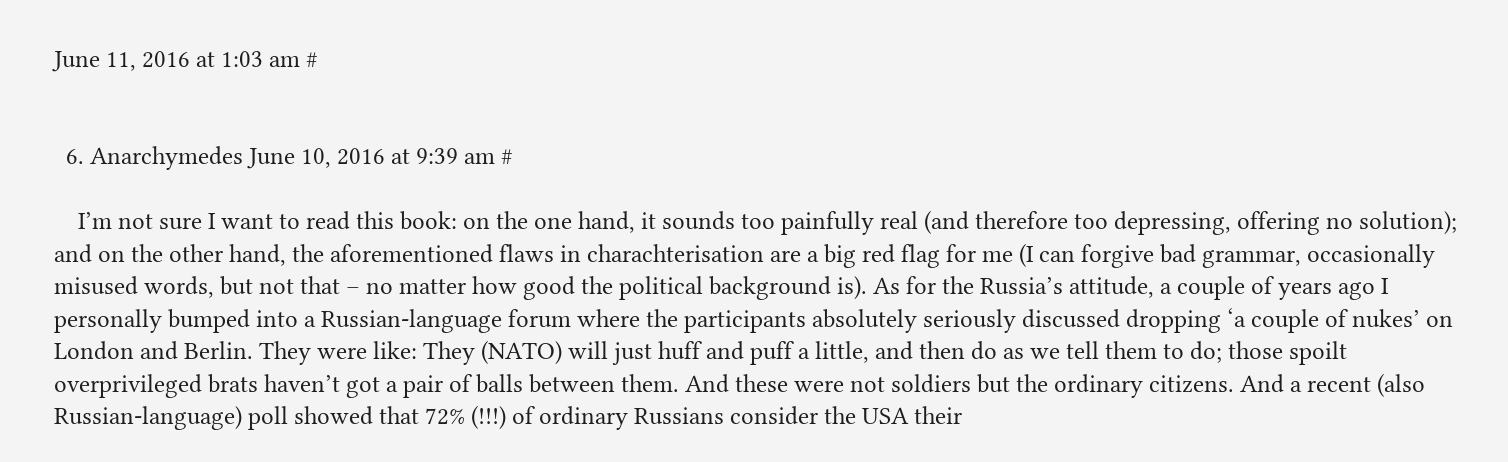June 11, 2016 at 1:03 am #


  6. Anarchymedes June 10, 2016 at 9:39 am #

    I’m not sure I want to read this book: on the one hand, it sounds too painfully real (and therefore too depressing, offering no solution); and on the other hand, the aforementioned flaws in charachterisation are a big red flag for me (I can forgive bad grammar, occasionally misused words, but not that – no matter how good the political background is). As for the Russia’s attitude, a couple of years ago I personally bumped into a Russian-language forum where the participants absolutely seriously discussed dropping ‘a couple of nukes’ on London and Berlin. They were like: They (NATO) will just huff and puff a little, and then do as we tell them to do; those spoilt overprivileged brats haven’t got a pair of balls between them. And these were not soldiers but the ordinary citizens. And a recent (also Russian-language) poll showed that 72% (!!!) of ordinary Russians consider the USA their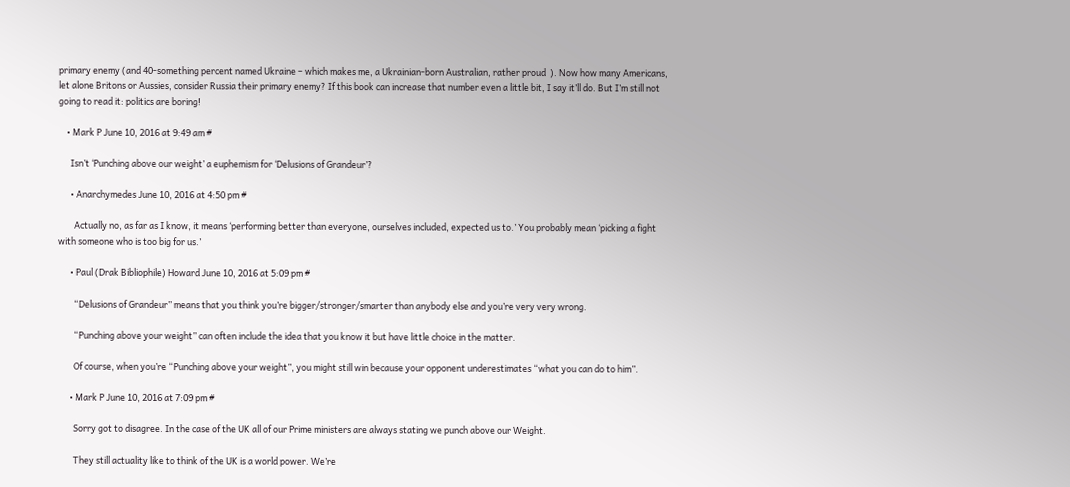primary enemy (and 40-something percent named Ukraine – which makes me, a Ukrainian-born Australian, rather proud  ). Now how many Americans, let alone Britons or Aussies, consider Russia their primary enemy? If this book can increase that number even a little bit, I say it’ll do. But I’m still not going to read it: politics are boring!

    • Mark P June 10, 2016 at 9:49 am #

      Isn’t ‘Punching above our weight’ a euphemism for ‘Delusions of Grandeur’?

      • Anarchymedes June 10, 2016 at 4:50 pm #

        Actually no, as far as I know, it means ‘performing better than everyone, ourselves included, expected us to.’ You probably mean ‘picking a fight with someone who is too big for us.’

      • Paul (Drak Bibliophile) Howard June 10, 2016 at 5:09 pm #

        “Delusions of Grandeur” means that you think you’re bigger/stronger/smarter than anybody else and you’re very very wrong.

        “Punching above your weight” can often include the idea that you know it but have little choice in the matter.

        Of course, when you’re “Punching above your weight”, you might still win because your opponent underestimates “what you can do to him”.

      • Mark P June 10, 2016 at 7:09 pm #

        Sorry got to disagree. In the case of the UK all of our Prime ministers are always stating we punch above our Weight.

        They still actuality like to think of the UK is a world power. We’re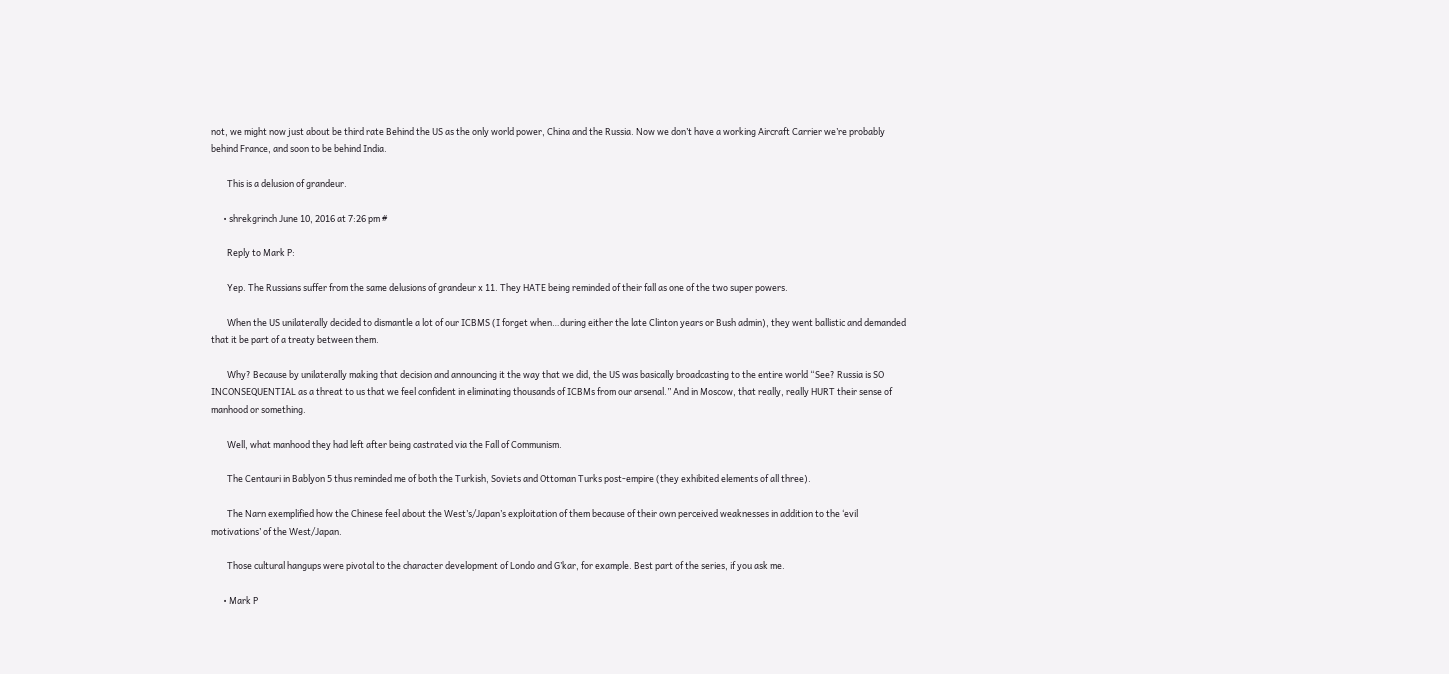not, we might now just about be third rate Behind the US as the only world power, China and the Russia. Now we don’t have a working Aircraft Carrier we’re probably behind France, and soon to be behind India.

        This is a delusion of grandeur.

      • shrekgrinch June 10, 2016 at 7:26 pm #

        Reply to Mark P:

        Yep. The Russians suffer from the same delusions of grandeur x 11. They HATE being reminded of their fall as one of the two super powers.

        When the US unilaterally decided to dismantle a lot of our ICBMS (I forget when…during either the late Clinton years or Bush admin), they went ballistic and demanded that it be part of a treaty between them.

        Why? Because by unilaterally making that decision and announcing it the way that we did, the US was basically broadcasting to the entire world “See? Russia is SO INCONSEQUENTIAL as a threat to us that we feel confident in eliminating thousands of ICBMs from our arsenal.” And in Moscow, that really, really HURT their sense of manhood or something.

        Well, what manhood they had left after being castrated via the Fall of Communism.

        The Centauri in Bablyon 5 thus reminded me of both the Turkish, Soviets and Ottoman Turks post-empire (they exhibited elements of all three).

        The Narn exemplified how the Chinese feel about the West’s/Japan’s exploitation of them because of their own perceived weaknesses in addition to the ‘evil motivations’ of the West/Japan.

        Those cultural hangups were pivotal to the character development of Londo and G’kar, for example. Best part of the series, if you ask me.

      • Mark P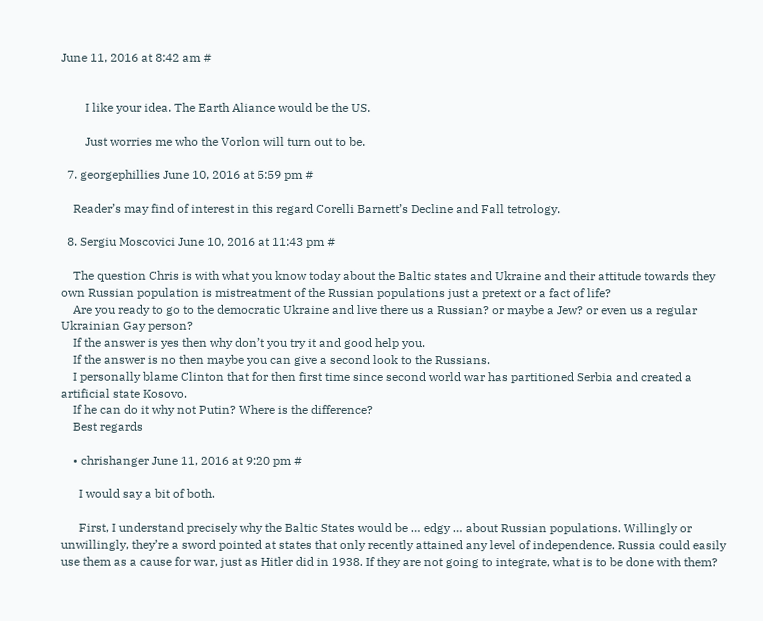June 11, 2016 at 8:42 am #


        I like your idea. The Earth Aliance would be the US.

        Just worries me who the Vorlon will turn out to be.

  7. georgephillies June 10, 2016 at 5:59 pm #

    Reader’s may find of interest in this regard Corelli Barnett’s Decline and Fall tetrology.

  8. Sergiu Moscovici June 10, 2016 at 11:43 pm #

    The question Chris is with what you know today about the Baltic states and Ukraine and their attitude towards they own Russian population is mistreatment of the Russian populations just a pretext or a fact of life?
    Are you ready to go to the democratic Ukraine and live there us a Russian? or maybe a Jew? or even us a regular Ukrainian Gay person?
    If the answer is yes then why don’t you try it and good help you.
    If the answer is no then maybe you can give a second look to the Russians.
    I personally blame Clinton that for then first time since second world war has partitioned Serbia and created a artificial state Kosovo.
    If he can do it why not Putin? Where is the difference?
    Best regards

    • chrishanger June 11, 2016 at 9:20 pm #

      I would say a bit of both.

      First, I understand precisely why the Baltic States would be … edgy … about Russian populations. Willingly or unwillingly, they’re a sword pointed at states that only recently attained any level of independence. Russia could easily use them as a cause for war, just as Hitler did in 1938. If they are not going to integrate, what is to be done with them?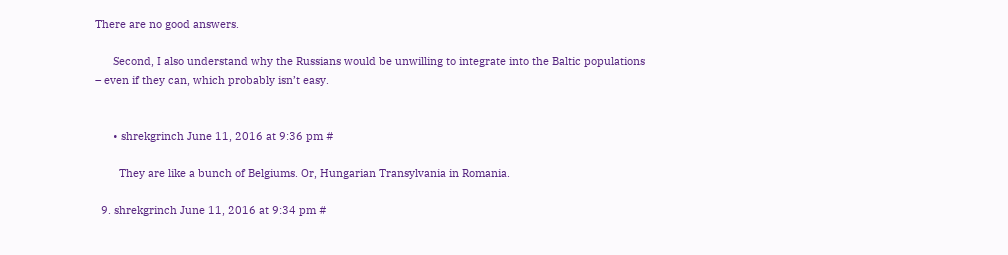There are no good answers.

      Second, I also understand why the Russians would be unwilling to integrate into the Baltic populations – even if they can, which probably isn’t easy.


      • shrekgrinch June 11, 2016 at 9:36 pm #

        They are like a bunch of Belgiums. Or, Hungarian Transylvania in Romania.

  9. shrekgrinch June 11, 2016 at 9:34 pm #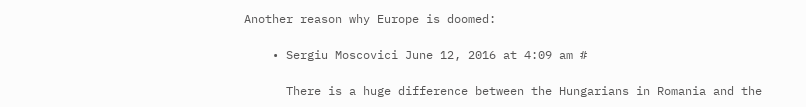Another reason why Europe is doomed:

    • Sergiu Moscovici June 12, 2016 at 4:09 am #

      There is a huge difference between the Hungarians in Romania and the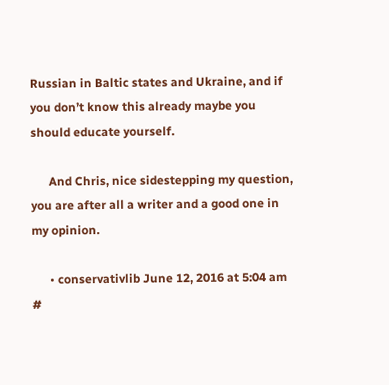Russian in Baltic states and Ukraine, and if you don’t know this already maybe you should educate yourself.

      And Chris, nice sidestepping my question, you are after all a writer and a good one in my opinion.

      • conservativlib June 12, 2016 at 5:04 am #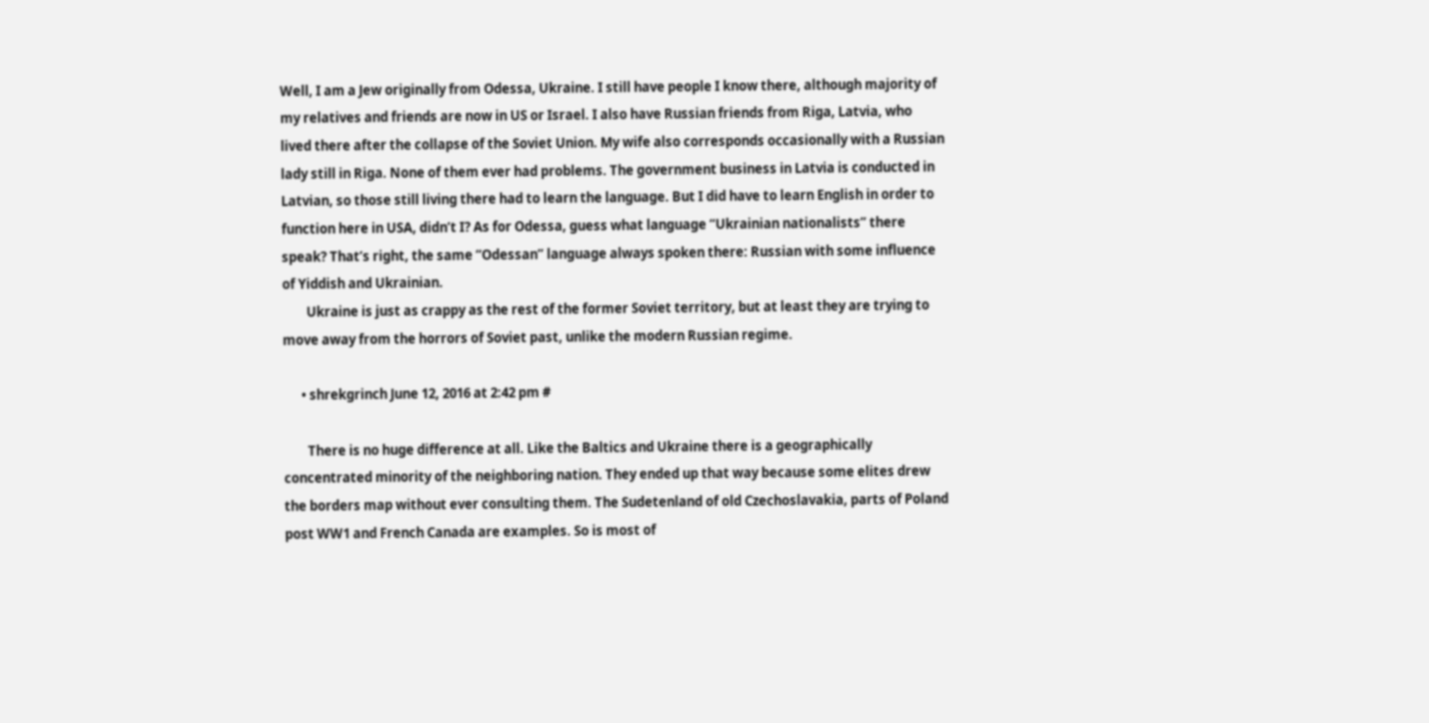Well, I am a Jew originally from Odessa, Ukraine. I still have people I know there, although majority of my relatives and friends are now in US or Israel. I also have Russian friends from Riga, Latvia, who lived there after the collapse of the Soviet Union. My wife also corresponds occasionally with a Russian lady still in Riga. None of them ever had problems. The government business in Latvia is conducted in Latvian, so those still living there had to learn the language. But I did have to learn English in order to function here in USA, didn’t I? As for Odessa, guess what language “Ukrainian nationalists” there speak? That’s right, the same “Odessan” language always spoken there: Russian with some influence of Yiddish and Ukrainian.
        Ukraine is just as crappy as the rest of the former Soviet territory, but at least they are trying to move away from the horrors of Soviet past, unlike the modern Russian regime.

      • shrekgrinch June 12, 2016 at 2:42 pm #

        There is no huge difference at all. Like the Baltics and Ukraine there is a geographically concentrated minority of the neighboring nation. They ended up that way because some elites drew the borders map without ever consulting them. The Sudetenland of old Czechoslavakia, parts of Poland post WW1 and French Canada are examples. So is most of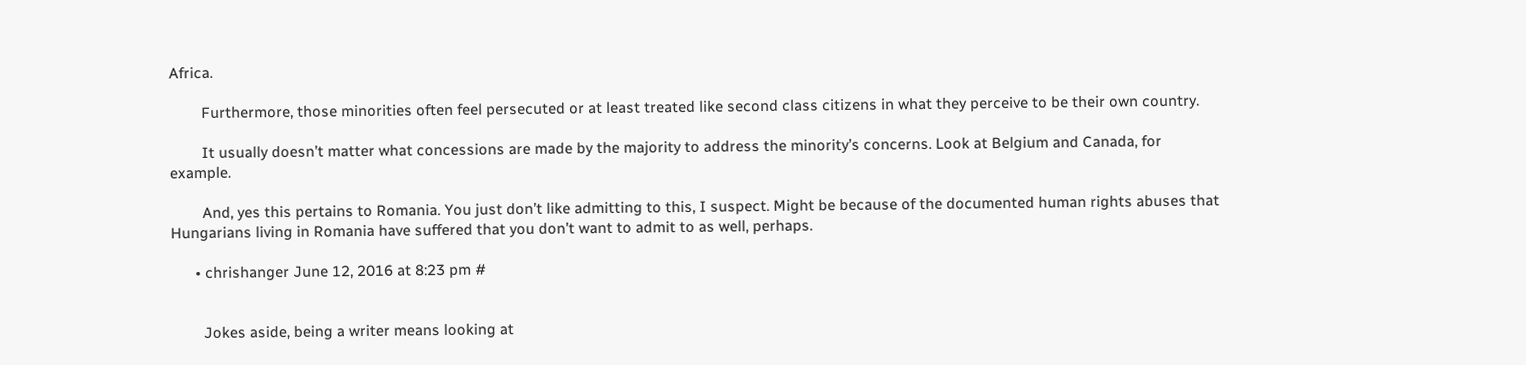Africa.

        Furthermore, those minorities often feel persecuted or at least treated like second class citizens in what they perceive to be their own country.

        It usually doesn’t matter what concessions are made by the majority to address the minority’s concerns. Look at Belgium and Canada, for example.

        And, yes this pertains to Romania. You just don’t like admitting to this, I suspect. Might be because of the documented human rights abuses that Hungarians living in Romania have suffered that you don’t want to admit to as well, perhaps.

      • chrishanger June 12, 2016 at 8:23 pm #


        Jokes aside, being a writer means looking at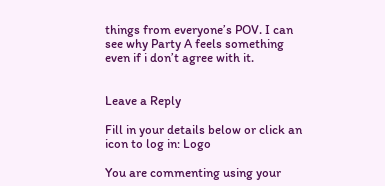things from everyone’s POV. I can see why Party A feels something even if i don’t agree with it.


Leave a Reply

Fill in your details below or click an icon to log in: Logo

You are commenting using your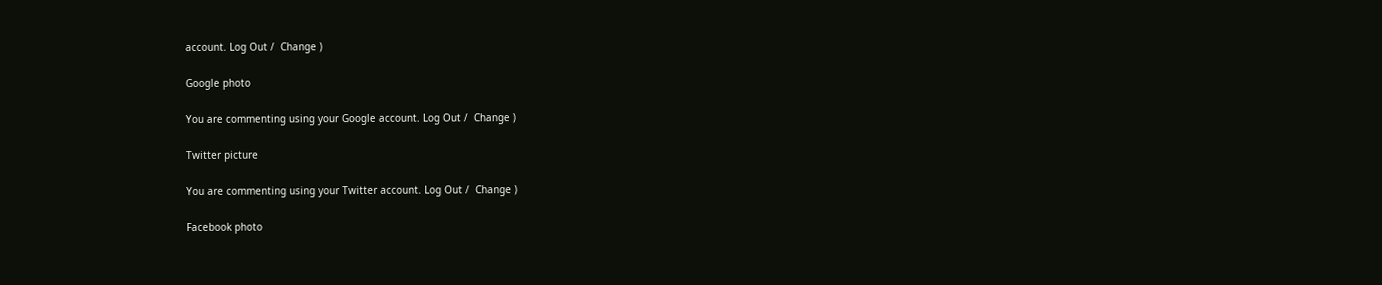account. Log Out /  Change )

Google photo

You are commenting using your Google account. Log Out /  Change )

Twitter picture

You are commenting using your Twitter account. Log Out /  Change )

Facebook photo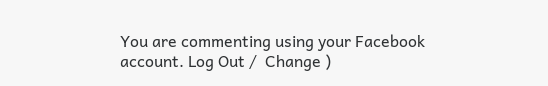You are commenting using your Facebook account. Log Out /  Change )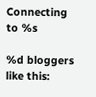Connecting to %s

%d bloggers like this: